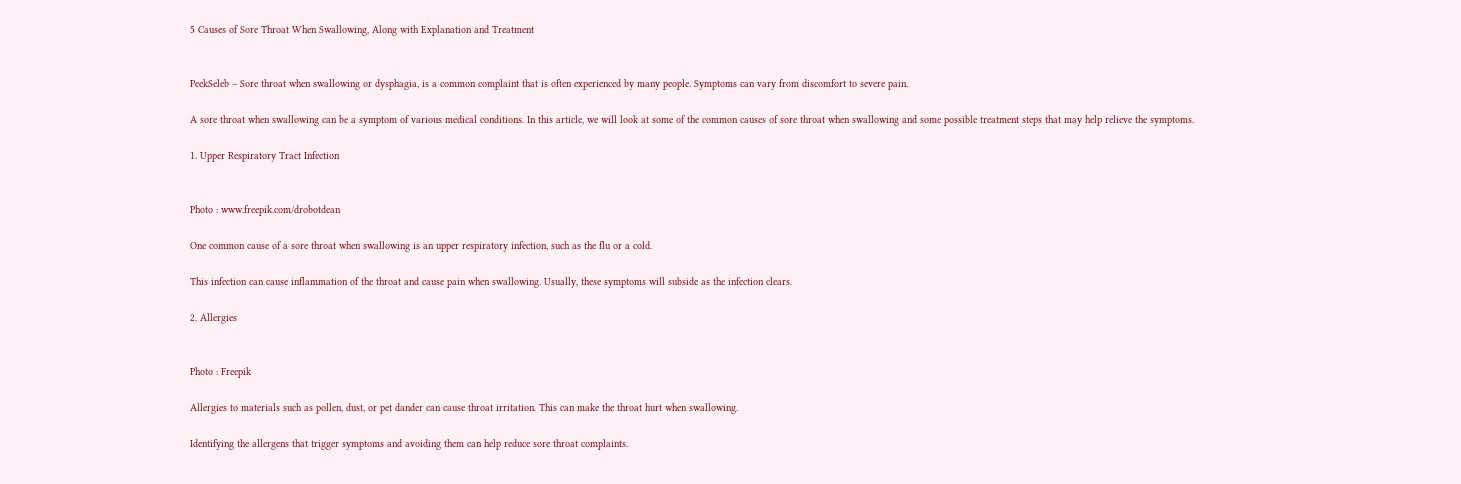5 Causes of Sore Throat When Swallowing, Along with Explanation and Treatment


PeekSeleb – Sore throat when swallowing or dysphagia, is a common complaint that is often experienced by many people. Symptoms can vary from discomfort to severe pain.

A sore throat when swallowing can be a symptom of various medical conditions. In this article, we will look at some of the common causes of sore throat when swallowing and some possible treatment steps that may help relieve the symptoms.

1. Upper Respiratory Tract Infection


Photo : www.freepik.com/drobotdean

One common cause of a sore throat when swallowing is an upper respiratory infection, such as the flu or a cold.

This infection can cause inflammation of the throat and cause pain when swallowing. Usually, these symptoms will subside as the infection clears.

2. Allergies


Photo : Freepik

Allergies to materials such as pollen, dust, or pet dander can cause throat irritation. This can make the throat hurt when swallowing.

Identifying the allergens that trigger symptoms and avoiding them can help reduce sore throat complaints.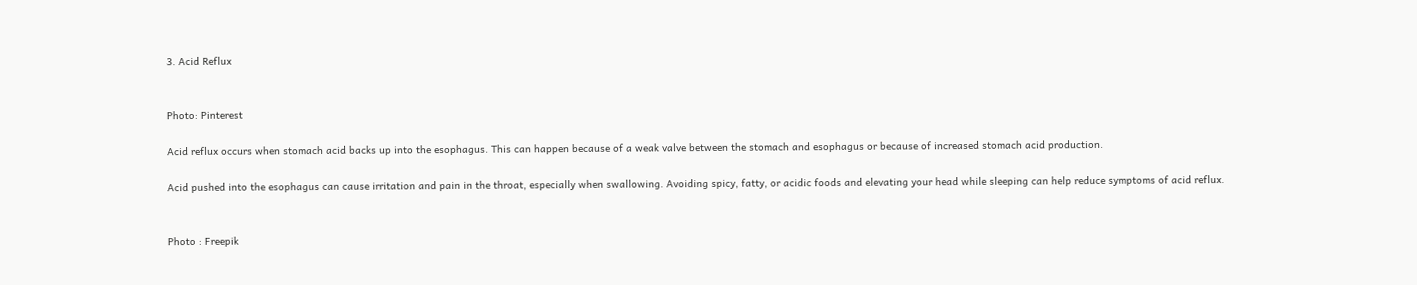3. Acid Reflux


Photo: Pinterest

Acid reflux occurs when stomach acid backs up into the esophagus. This can happen because of a weak valve between the stomach and esophagus or because of increased stomach acid production.

Acid pushed into the esophagus can cause irritation and pain in the throat, especially when swallowing. Avoiding spicy, fatty, or acidic foods and elevating your head while sleeping can help reduce symptoms of acid reflux.


Photo : Freepik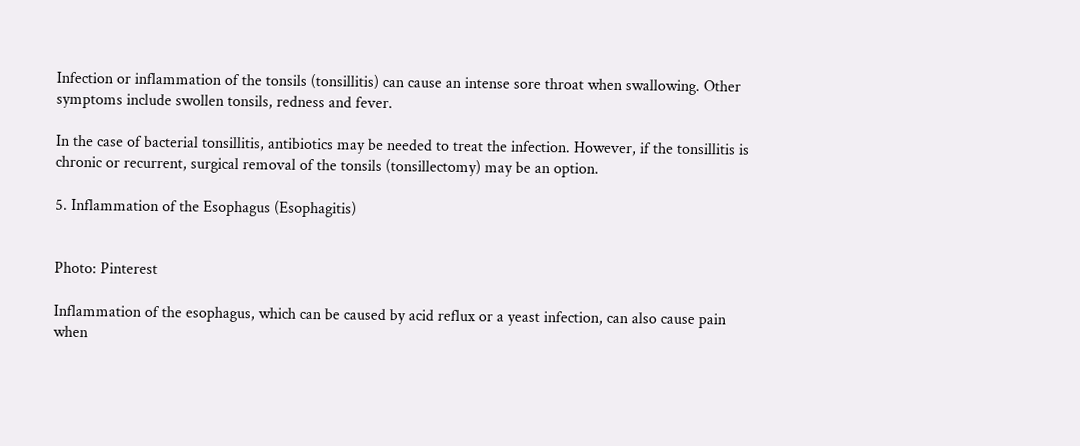Infection or inflammation of the tonsils (tonsillitis) can cause an intense sore throat when swallowing. Other symptoms include swollen tonsils, redness and fever.

In the case of bacterial tonsillitis, antibiotics may be needed to treat the infection. However, if the tonsillitis is chronic or recurrent, surgical removal of the tonsils (tonsillectomy) may be an option.

5. Inflammation of the Esophagus (Esophagitis)


Photo: Pinterest

Inflammation of the esophagus, which can be caused by acid reflux or a yeast infection, can also cause pain when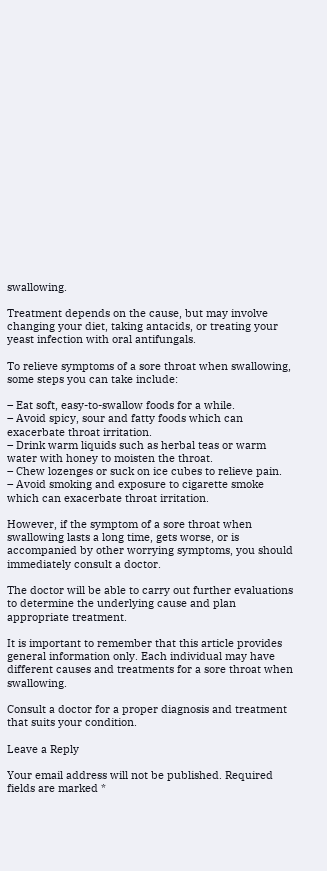swallowing.

Treatment depends on the cause, but may involve changing your diet, taking antacids, or treating your yeast infection with oral antifungals.

To relieve symptoms of a sore throat when swallowing, some steps you can take include:

– Eat soft, easy-to-swallow foods for a while.
– Avoid spicy, sour and fatty foods which can exacerbate throat irritation.
– Drink warm liquids such as herbal teas or warm water with honey to moisten the throat.
– Chew lozenges or suck on ice cubes to relieve pain.
– Avoid smoking and exposure to cigarette smoke which can exacerbate throat irritation.

However, if the symptom of a sore throat when swallowing lasts a long time, gets worse, or is accompanied by other worrying symptoms, you should immediately consult a doctor.

The doctor will be able to carry out further evaluations to determine the underlying cause and plan appropriate treatment.

It is important to remember that this article provides general information only. Each individual may have different causes and treatments for a sore throat when swallowing.

Consult a doctor for a proper diagnosis and treatment that suits your condition.

Leave a Reply

Your email address will not be published. Required fields are marked *